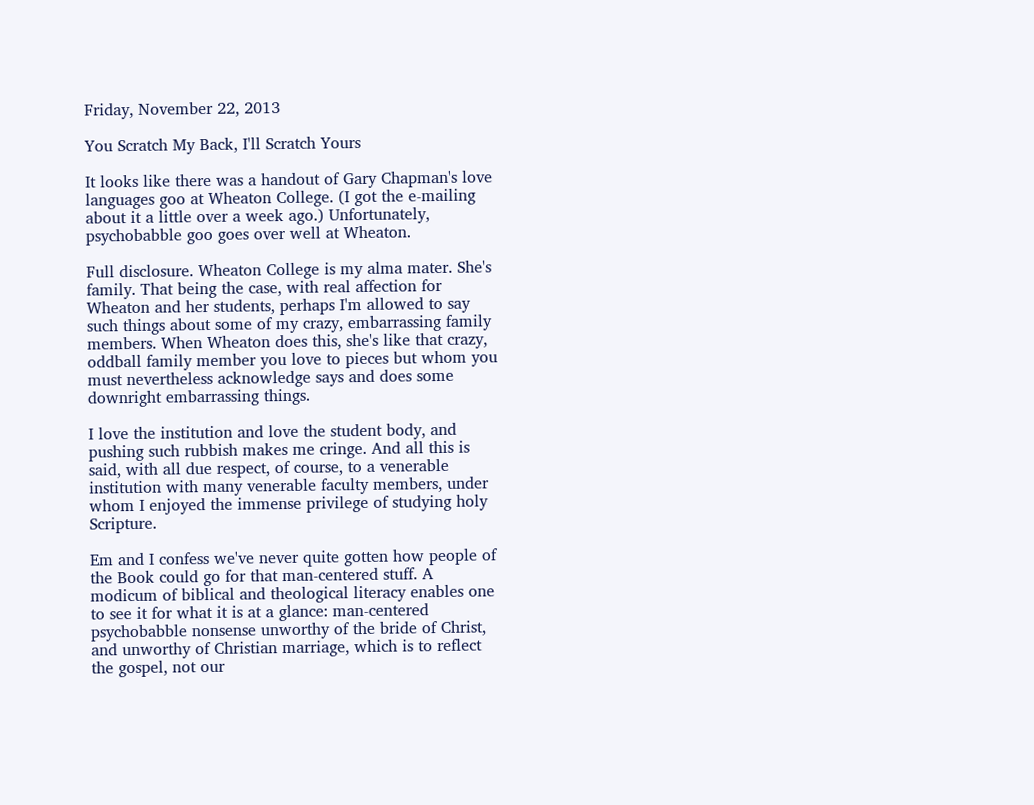Friday, November 22, 2013

You Scratch My Back, I'll Scratch Yours

It looks like there was a handout of Gary Chapman's love languages goo at Wheaton College. (I got the e-mailing about it a little over a week ago.) Unfortunately, psychobabble goo goes over well at Wheaton.

Full disclosure. Wheaton College is my alma mater. She's family. That being the case, with real affection for Wheaton and her students, perhaps I'm allowed to say such things about some of my crazy, embarrassing family members. When Wheaton does this, she's like that crazy, oddball family member you love to pieces but whom you must nevertheless acknowledge says and does some downright embarrassing things.

I love the institution and love the student body, and pushing such rubbish makes me cringe. And all this is said, with all due respect, of course, to a venerable institution with many venerable faculty members, under whom I enjoyed the immense privilege of studying holy Scripture.

Em and I confess we've never quite gotten how people of the Book could go for that man-centered stuff. A modicum of biblical and theological literacy enables one to see it for what it is at a glance: man-centered psychobabble nonsense unworthy of the bride of Christ, and unworthy of Christian marriage, which is to reflect the gospel, not our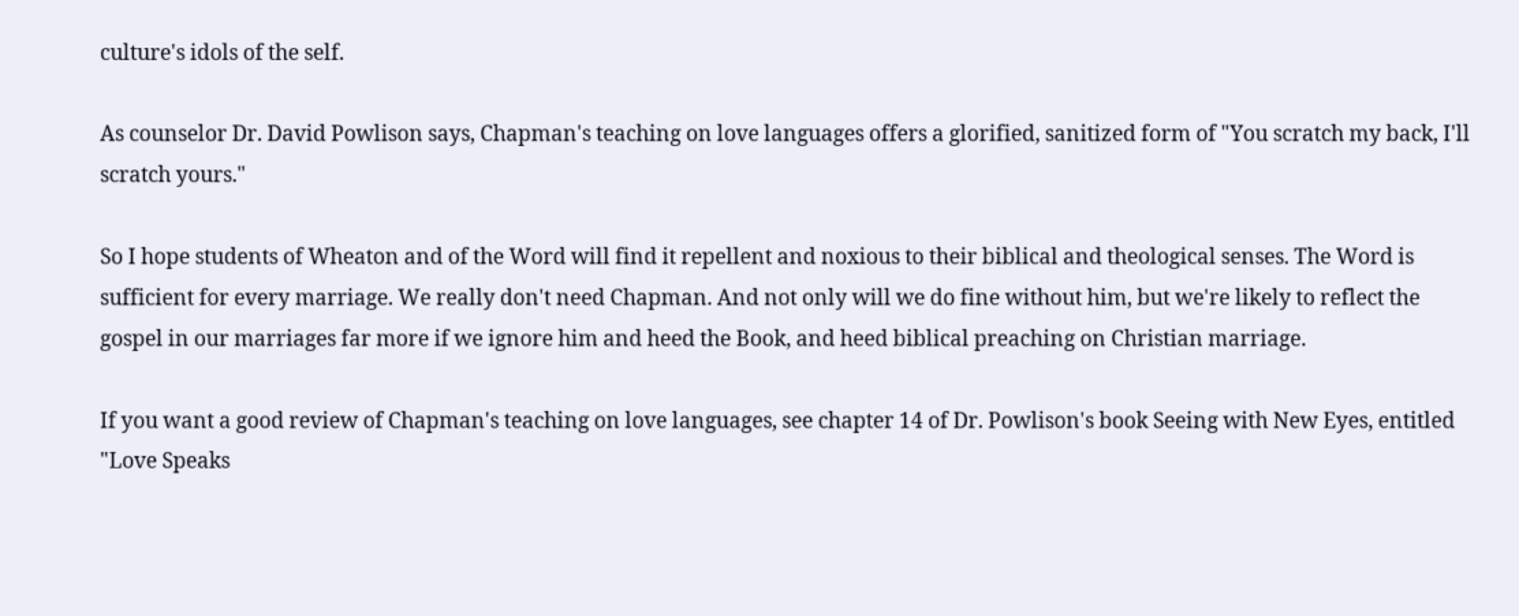culture's idols of the self.

As counselor Dr. David Powlison says, Chapman's teaching on love languages offers a glorified, sanitized form of "You scratch my back, I'll scratch yours."

So I hope students of Wheaton and of the Word will find it repellent and noxious to their biblical and theological senses. The Word is sufficient for every marriage. We really don't need Chapman. And not only will we do fine without him, but we're likely to reflect the gospel in our marriages far more if we ignore him and heed the Book, and heed biblical preaching on Christian marriage.

If you want a good review of Chapman's teaching on love languages, see chapter 14 of Dr. Powlison's book Seeing with New Eyes, entitled "Love Speaks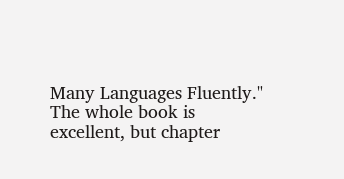Many Languages Fluently." The whole book is excellent, but chapter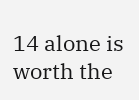14 alone is worth the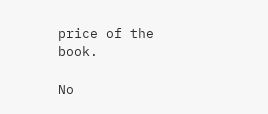price of the book.

No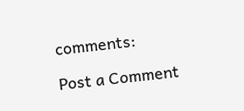comments:

Post a Comment